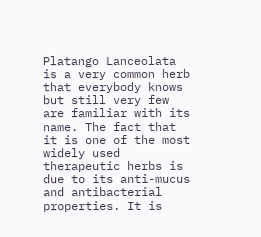Platango Lanceolata is a very common herb that everybody knows but still very few are familiar with its name. The fact that it is one of the most widely used therapeutic herbs is due to its anti-mucus and antibacterial properties. It is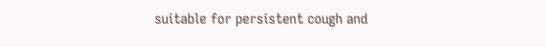suitable for persistent cough and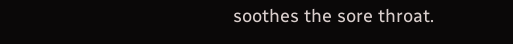soothes the sore throat.